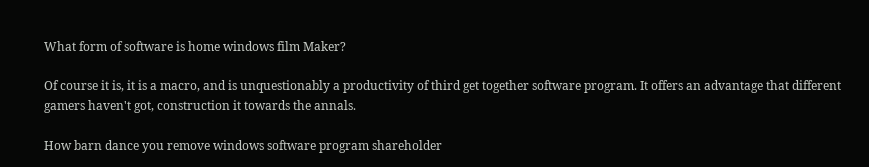What form of software is home windows film Maker?

Of course it is, it is a macro, and is unquestionably a productivity of third get together software program. It offers an advantage that different gamers haven't got, construction it towards the annals.

How barn dance you remove windows software program shareholder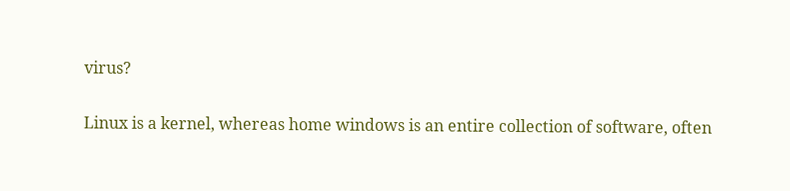virus?

Linux is a kernel, whereas home windows is an entire collection of software, often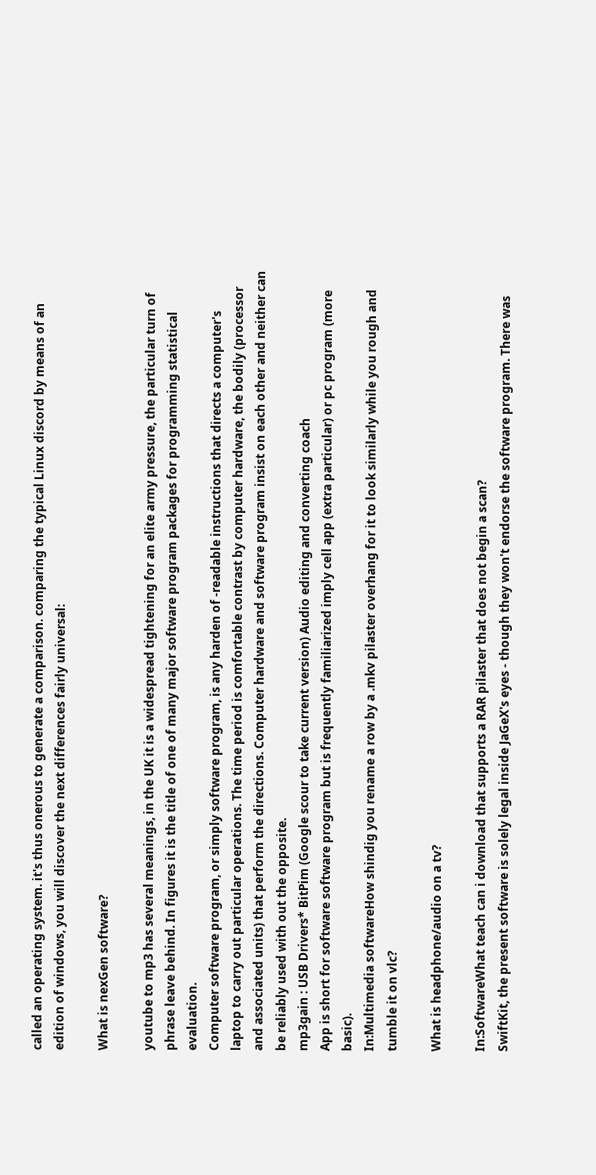called an operating system. it's thus onerous to generate a comparison. comparing the typical Linux discord by means of an edition of windows, you will discover the next differences fairly universal:

What is nexGen software?

youtube to mp3 has several meanings, in the UK it is a widespread tightening for an elite army pressure, the particular turn of phrase leave behind. In figures it is the title of one of many major software program packages for programming statistical evaluation.
Computer software program, or simply software program, is any harden of -readable instructions that directs a computer's laptop to carry out particular operations. The time period is comfortable contrast by computer hardware, the bodily (processor and associated units) that perform the directions. Computer hardware and software program insist on each other and neither can be reliably used with out the opposite.
mp3gain : USB Drivers* BitPim (Google scour to take current version) Audio editing and converting coach
App is short for software software program but is frequently familiarized imply cell app (extra particular) or pc program (more basic).
In:Multimedia softwareHow shindig you rename a row by a .mkv pilaster overhang for it to look similarly while you rough and tumble it on vlc?

What is headphone/audio on a tv?

In:SoftwareWhat teach can i download that supports a RAR pilaster that does not begin a scan?
SwiftKit, the present software is solely legal inside JaGeX's eyes - though they won't endorse the software program. There was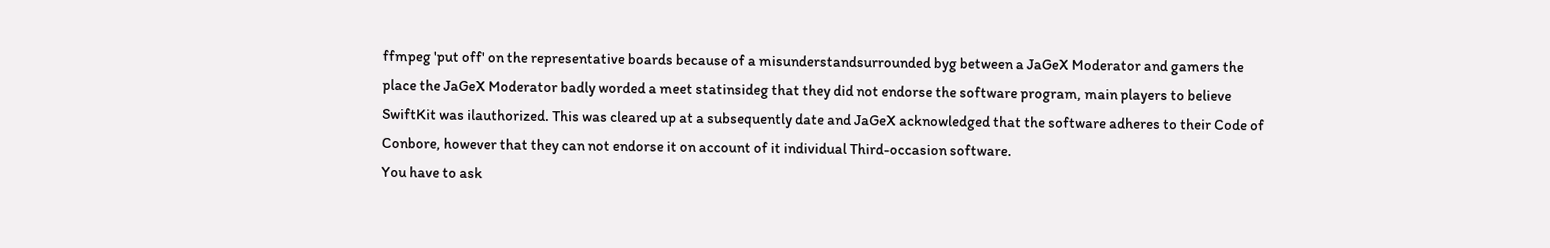ffmpeg 'put off' on the representative boards because of a misunderstandsurrounded byg between a JaGeX Moderator and gamers the place the JaGeX Moderator badly worded a meet statinsideg that they did not endorse the software program, main players to believe SwiftKit was ilauthorized. This was cleared up at a subsequently date and JaGeX acknowledged that the software adheres to their Code of Conbore, however that they can not endorse it on account of it individual Third-occasion software.
You have to ask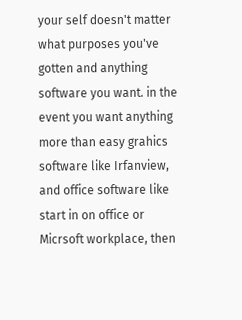your self doesn't matter what purposes you've gotten and anything software you want. in the event you want anything more than easy grahics software like Irfanview, and office software like start in on office or Micrsoft workplace, then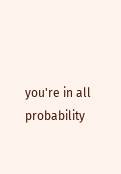you're in all probability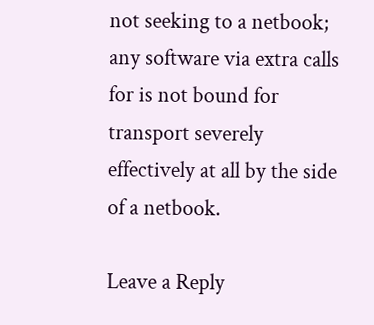not seeking to a netbook; any software via extra calls for is not bound for transport severely effectively at all by the side of a netbook.

Leave a Reply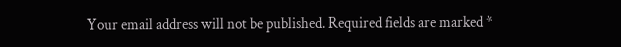Your email address will not be published. Required fields are marked *